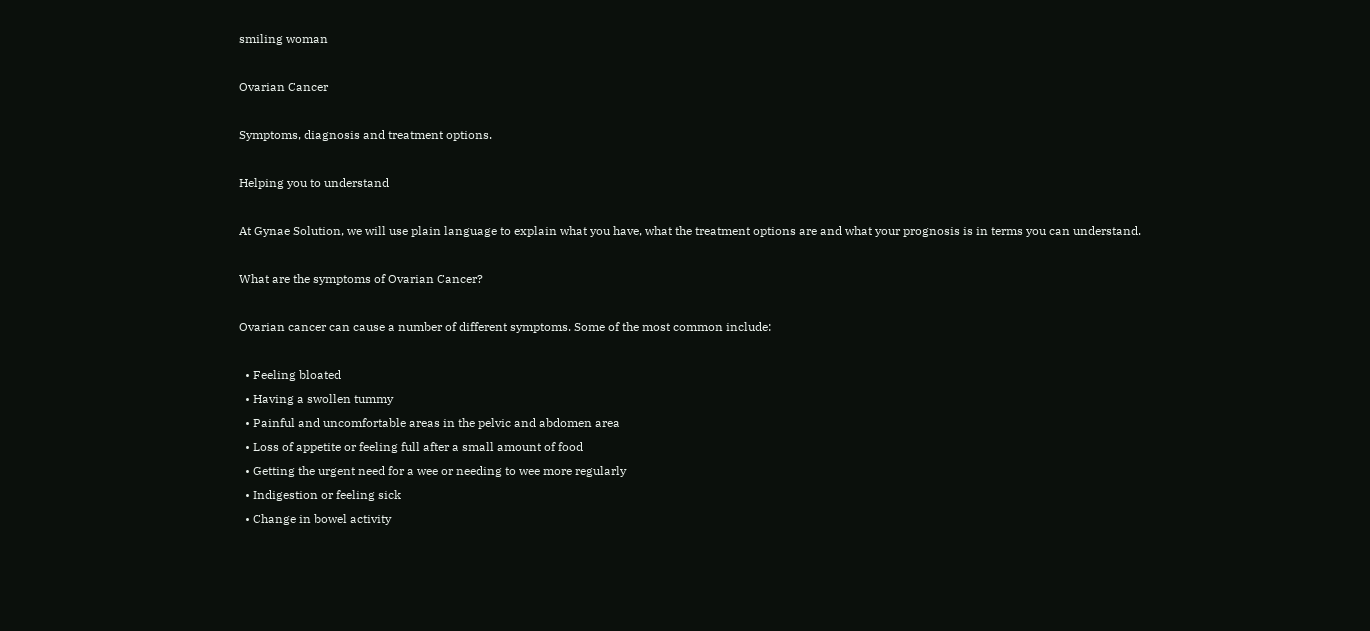smiling woman

Ovarian Cancer

Symptoms, diagnosis and treatment options.

Helping you to understand

At Gynae Solution, we will use plain language to explain what you have, what the treatment options are and what your prognosis is in terms you can understand.

What are the symptoms of Ovarian Cancer?

Ovarian cancer can cause a number of different symptoms. Some of the most common include:

  • Feeling bloated
  • Having a swollen tummy
  • Painful and uncomfortable areas in the pelvic and abdomen area
  • Loss of appetite or feeling full after a small amount of food
  • Getting the urgent need for a wee or needing to wee more regularly
  • Indigestion or feeling sick
  • Change in bowel activity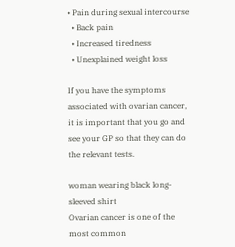• Pain during sexual intercourse
  • Back pain
  • Increased tiredness
  • Unexplained weight loss

If you have the symptoms associated with ovarian cancer, it is important that you go and see your GP so that they can do the relevant tests.

woman wearing black long-sleeved shirt
Ovarian cancer is one of the most common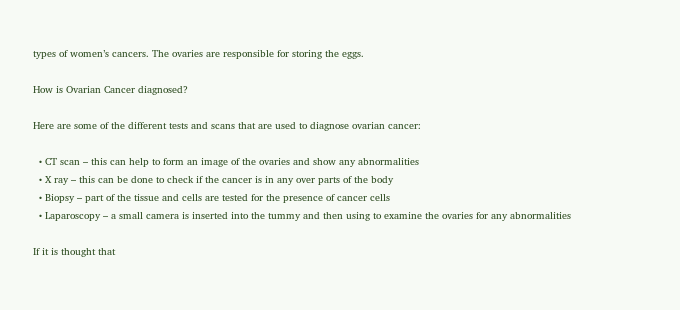types of women’s cancers. The ovaries are responsible for storing the eggs.

How is Ovarian Cancer diagnosed?

Here are some of the different tests and scans that are used to diagnose ovarian cancer:

  • CT scan – this can help to form an image of the ovaries and show any abnormalities
  • X ray – this can be done to check if the cancer is in any over parts of the body
  • Biopsy – part of the tissue and cells are tested for the presence of cancer cells
  • Laparoscopy – a small camera is inserted into the tummy and then using to examine the ovaries for any abnormalities

If it is thought that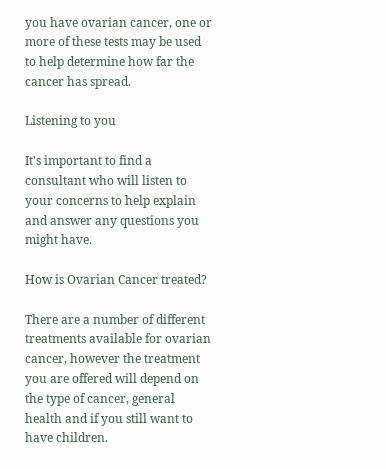you have ovarian cancer, one or more of these tests may be used to help determine how far the cancer has spread.

Listening to you

It's important to find a consultant who will listen to your concerns to help explain and answer any questions you might have.

How is Ovarian Cancer treated?

There are a number of different treatments available for ovarian cancer, however the treatment you are offered will depend on the type of cancer, general health and if you still want to have children.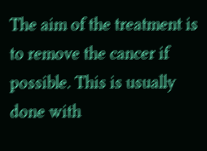The aim of the treatment is to remove the cancer if possible. This is usually done with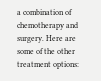a combination of chemotherapy and surgery. Here are some of the other treatment options: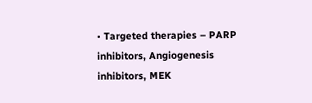• Targeted therapies – PARP inhibitors, Angiogenesis inhibitors, MEK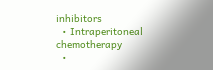inhibitors
  • Intraperitoneal chemotherapy
  •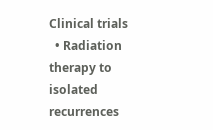Clinical trials
  • Radiation therapy to isolated recurrences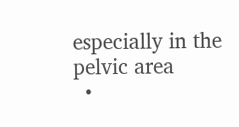especially in the pelvic area
  •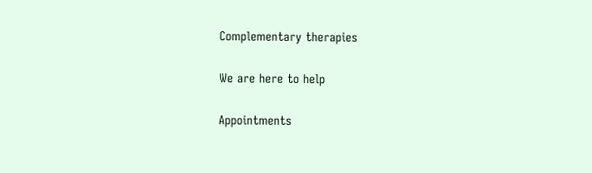Complementary therapies

We are here to help

Appointments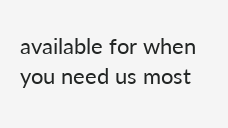available for when you need us most